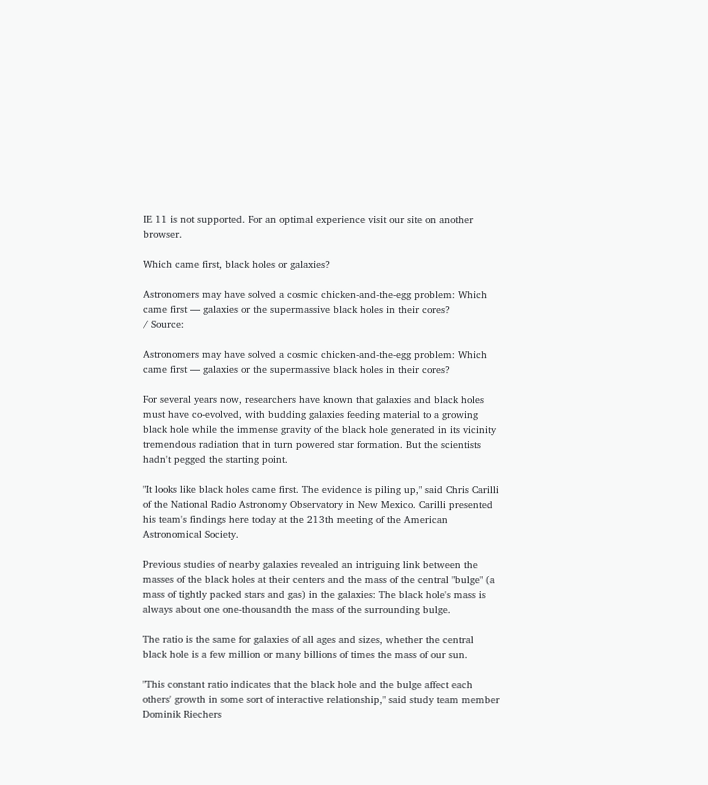IE 11 is not supported. For an optimal experience visit our site on another browser.

Which came first, black holes or galaxies?

Astronomers may have solved a cosmic chicken-and-the-egg problem: Which came first — galaxies or the supermassive black holes in their cores?
/ Source:

Astronomers may have solved a cosmic chicken-and-the-egg problem: Which came first — galaxies or the supermassive black holes in their cores?

For several years now, researchers have known that galaxies and black holes must have co-evolved, with budding galaxies feeding material to a growing black hole while the immense gravity of the black hole generated in its vicinity tremendous radiation that in turn powered star formation. But the scientists hadn't pegged the starting point.

"It looks like black holes came first. The evidence is piling up," said Chris Carilli of the National Radio Astronomy Observatory in New Mexico. Carilli presented his team's findings here today at the 213th meeting of the American Astronomical Society.

Previous studies of nearby galaxies revealed an intriguing link between the masses of the black holes at their centers and the mass of the central "bulge" (a mass of tightly packed stars and gas) in the galaxies: The black hole's mass is always about one one-thousandth the mass of the surrounding bulge.

The ratio is the same for galaxies of all ages and sizes, whether the central black hole is a few million or many billions of times the mass of our sun.

"This constant ratio indicates that the black hole and the bulge affect each others' growth in some sort of interactive relationship," said study team member Dominik Riechers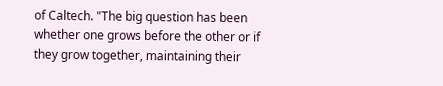of Caltech. "The big question has been whether one grows before the other or if they grow together, maintaining their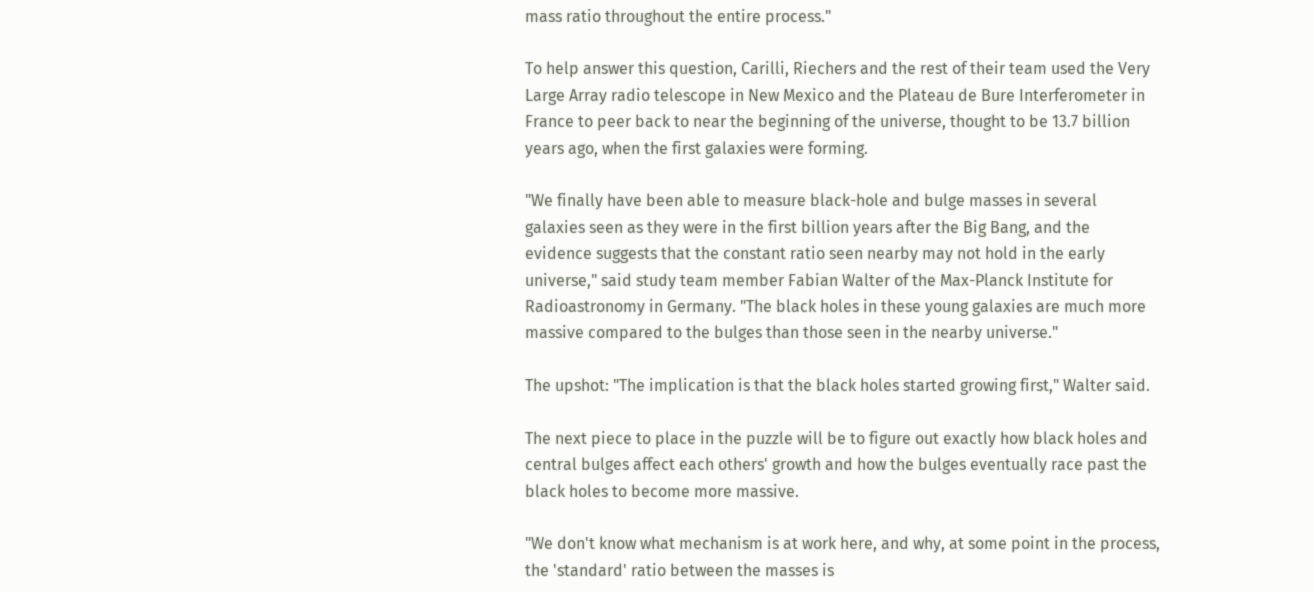mass ratio throughout the entire process."

To help answer this question, Carilli, Riechers and the rest of their team used the Very Large Array radio telescope in New Mexico and the Plateau de Bure Interferometer in France to peer back to near the beginning of the universe, thought to be 13.7 billion years ago, when the first galaxies were forming.

"We finally have been able to measure black-hole and bulge masses in several galaxies seen as they were in the first billion years after the Big Bang, and the evidence suggests that the constant ratio seen nearby may not hold in the early universe," said study team member Fabian Walter of the Max-Planck Institute for Radioastronomy in Germany. "The black holes in these young galaxies are much more massive compared to the bulges than those seen in the nearby universe."

The upshot: "The implication is that the black holes started growing first," Walter said.

The next piece to place in the puzzle will be to figure out exactly how black holes and central bulges affect each others' growth and how the bulges eventually race past the black holes to become more massive.

"We don't know what mechanism is at work here, and why, at some point in the process, the 'standard' ratio between the masses is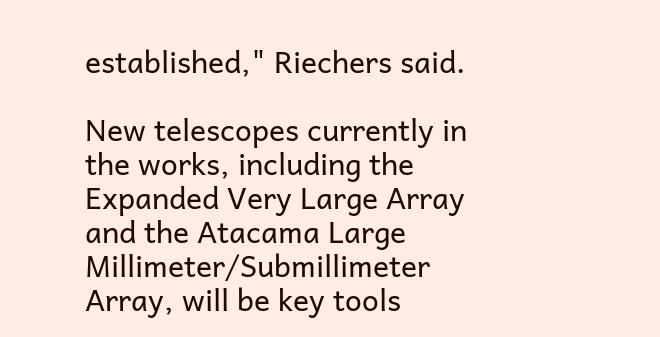established," Riechers said.

New telescopes currently in the works, including the Expanded Very Large Array and the Atacama Large Millimeter/Submillimeter Array, will be key tools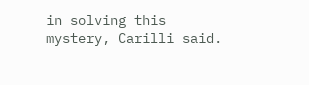in solving this mystery, Carilli said.